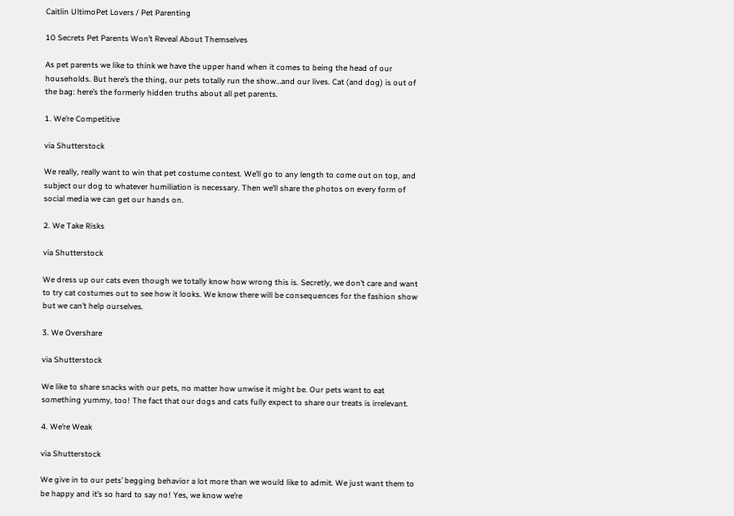Caitlin UltimoPet Lovers / Pet Parenting

10 Secrets Pet Parents Won’t Reveal About Themselves

As pet parents we like to think we have the upper hand when it comes to being the head of our households. But here’s the thing, our pets totally run the show…and our lives. Cat (and dog) is out of the bag: here’s the formerly hidden truths about all pet parents.

1. We’re Competitive

via Shutterstock

We really, really want to win that pet costume contest. We’ll go to any length to come out on top, and subject our dog to whatever humiliation is necessary. Then we’ll share the photos on every form of social media we can get our hands on.

2. We Take Risks

via Shutterstock

We dress up our cats even though we totally know how wrong this is. Secretly, we don’t care and want to try cat costumes out to see how it looks. We know there will be consequences for the fashion show but we can’t help ourselves.

3. We Overshare

via Shutterstock

We like to share snacks with our pets, no matter how unwise it might be. Our pets want to eat something yummy, too! The fact that our dogs and cats fully expect to share our treats is irrelevant.

4. We’re Weak

via Shutterstock

We give in to our pets’ begging behavior a lot more than we would like to admit. We just want them to be happy and it’s so hard to say no! Yes, we know we’re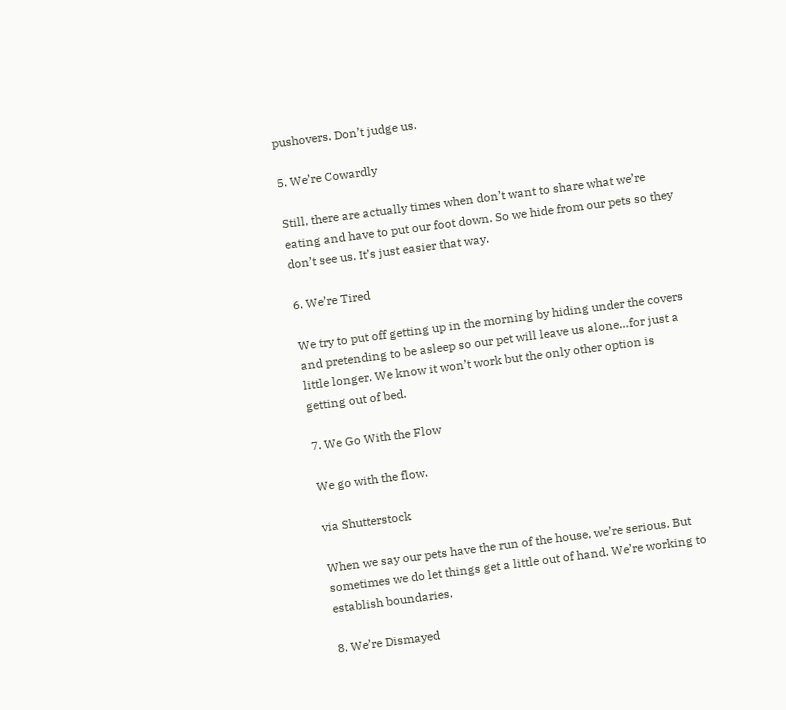pushovers. Don’t judge us.

5. We’re Cowardly

Still, there are actually times when don’t want to share what we’re eating and have to put our foot down. So we hide from our pets so they don’t see us. It’s just easier that way.

6. We’re Tired

We try to put off getting up in the morning by hiding under the covers and pretending to be asleep so our pet will leave us alone…for just a little longer. We know it won’t work but the only other option is getting out of bed.

7. We Go With the Flow

We go with the flow.

via Shutterstock

When we say our pets have the run of the house, we’re serious. But sometimes we do let things get a little out of hand. We’re working to establish boundaries.

8. We’re Dismayed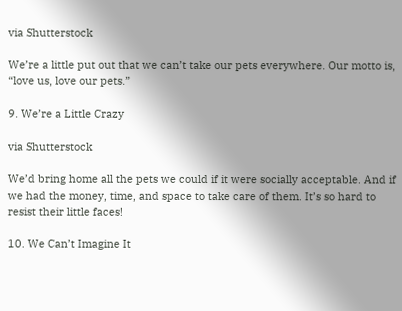via Shutterstock

We’re a little put out that we can’t take our pets everywhere. Our motto is, “love us, love our pets.”

9. We’re a Little Crazy

via Shutterstock

We’d bring home all the pets we could if it were socially acceptable. And if we had the money, time, and space to take care of them. It’s so hard to resist their little faces!

10. We Can’t Imagine It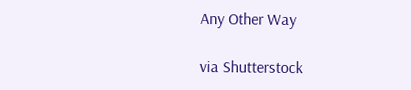Any Other Way

via Shutterstock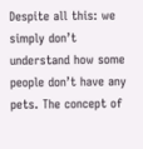Despite all this: we simply don’t understand how some people don’t have any pets. The concept of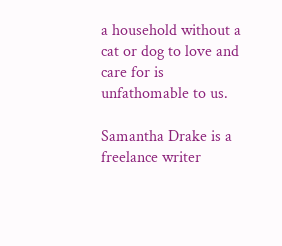a household without a cat or dog to love and care for is unfathomable to us.

Samantha Drake is a freelance writer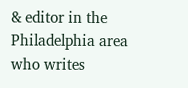& editor in the Philadelphia area who writes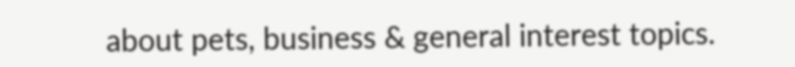about pets, business & general interest topics.